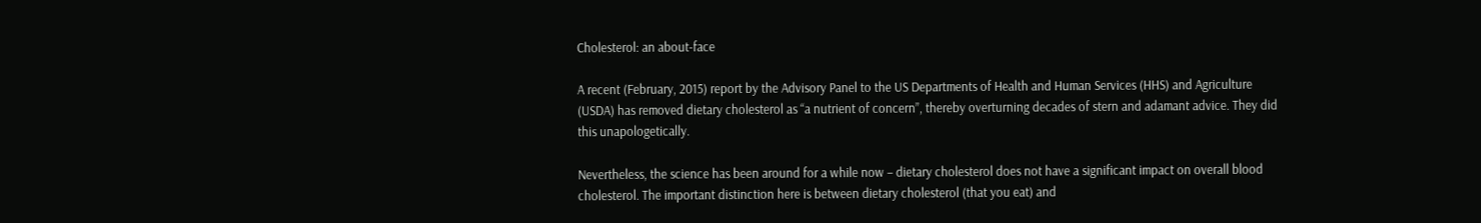Cholesterol: an about-face

A recent (February, 2015) report by the Advisory Panel to the US Departments of Health and Human Services (HHS) and Agriculture (USDA) has removed dietary cholesterol as “a nutrient of concern”, thereby overturning decades of stern and adamant advice. They did this unapologetically.

Nevertheless, the science has been around for a while now – dietary cholesterol does not have a significant impact on overall blood cholesterol. The important distinction here is between dietary cholesterol (that you eat) and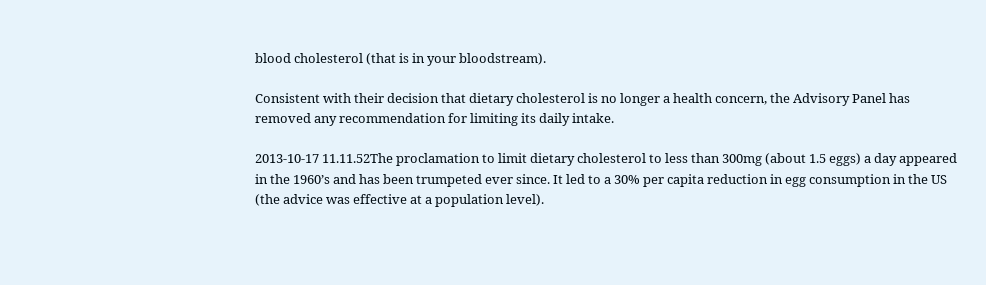blood cholesterol (that is in your bloodstream).

Consistent with their decision that dietary cholesterol is no longer a health concern, the Advisory Panel has removed any recommendation for limiting its daily intake.

2013-10-17 11.11.52The proclamation to limit dietary cholesterol to less than 300mg (about 1.5 eggs) a day appeared in the 1960’s and has been trumpeted ever since. It led to a 30% per capita reduction in egg consumption in the US (the advice was effective at a population level).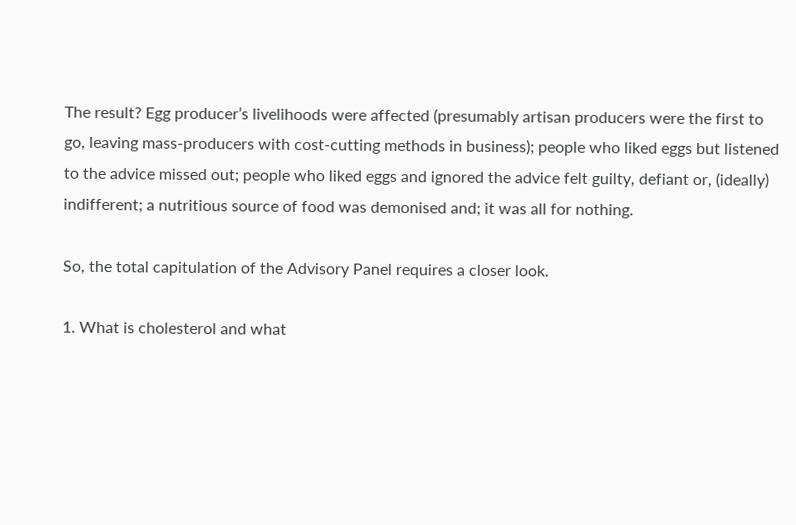The result? Egg producer’s livelihoods were affected (presumably artisan producers were the first to go, leaving mass-producers with cost-cutting methods in business); people who liked eggs but listened to the advice missed out; people who liked eggs and ignored the advice felt guilty, defiant or, (ideally) indifferent; a nutritious source of food was demonised and; it was all for nothing.

So, the total capitulation of the Advisory Panel requires a closer look.

1. What is cholesterol and what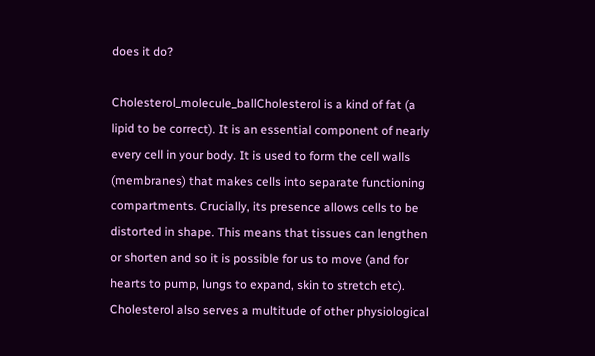does it do?

Cholesterol_molecule_ballCholesterol is a kind of fat (a lipid to be correct). It is an essential component of nearly every cell in your body. It is used to form the cell walls (membranes) that makes cells into separate functioning compartments. Crucially, its presence allows cells to be distorted in shape. This means that tissues can lengthen or shorten and so it is possible for us to move (and for hearts to pump, lungs to expand, skin to stretch etc). Cholesterol also serves a multitude of other physiological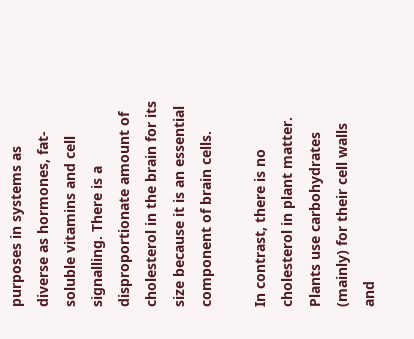purposes in systems as diverse as hormones, fat-soluble vitamins and cell signalling. There is a disproportionate amount of cholesterol in the brain for its size because it is an essential component of brain cells.

In contrast, there is no cholesterol in plant matter. Plants use carbohydrates (mainly) for their cell walls and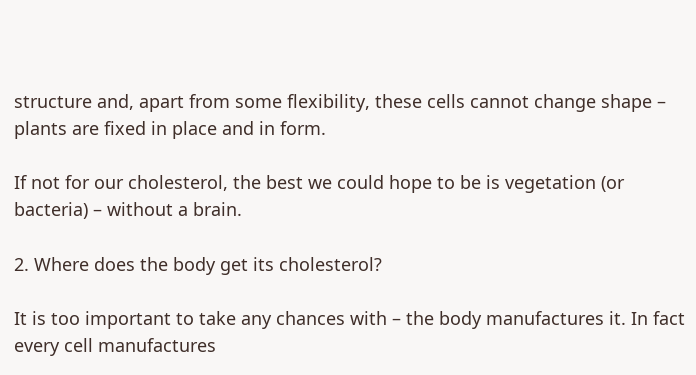structure and, apart from some flexibility, these cells cannot change shape – plants are fixed in place and in form.

If not for our cholesterol, the best we could hope to be is vegetation (or bacteria) – without a brain.

2. Where does the body get its cholesterol?

It is too important to take any chances with – the body manufactures it. In fact every cell manufactures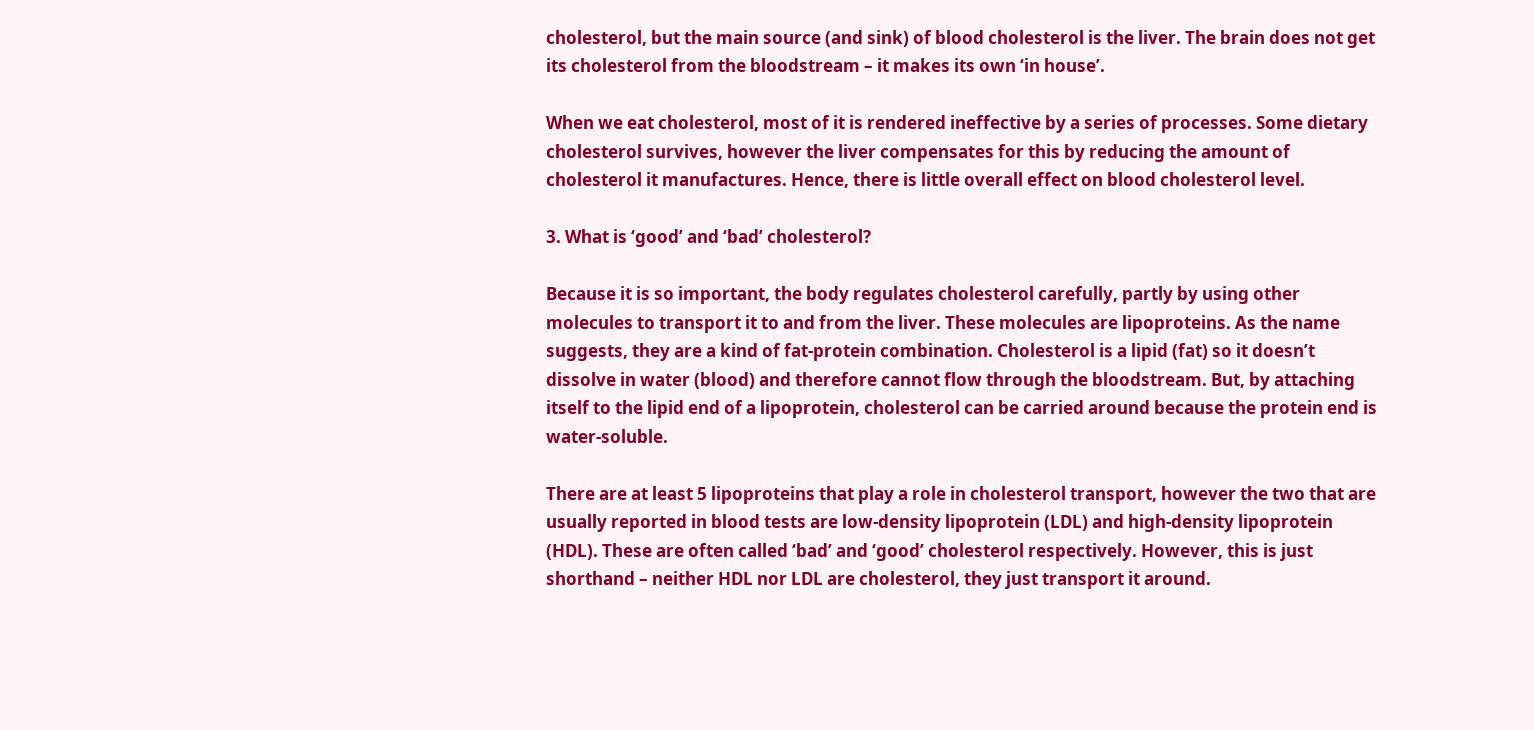cholesterol, but the main source (and sink) of blood cholesterol is the liver. The brain does not get its cholesterol from the bloodstream – it makes its own ‘in house’.

When we eat cholesterol, most of it is rendered ineffective by a series of processes. Some dietary cholesterol survives, however the liver compensates for this by reducing the amount of cholesterol it manufactures. Hence, there is little overall effect on blood cholesterol level.

3. What is ‘good’ and ‘bad’ cholesterol?

Because it is so important, the body regulates cholesterol carefully, partly by using other molecules to transport it to and from the liver. These molecules are lipoproteins. As the name suggests, they are a kind of fat-protein combination. Cholesterol is a lipid (fat) so it doesn’t dissolve in water (blood) and therefore cannot flow through the bloodstream. But, by attaching itself to the lipid end of a lipoprotein, cholesterol can be carried around because the protein end is water-soluble.

There are at least 5 lipoproteins that play a role in cholesterol transport, however the two that are usually reported in blood tests are low-density lipoprotein (LDL) and high-density lipoprotein (HDL). These are often called ‘bad’ and ‘good’ cholesterol respectively. However, this is just shorthand – neither HDL nor LDL are cholesterol, they just transport it around.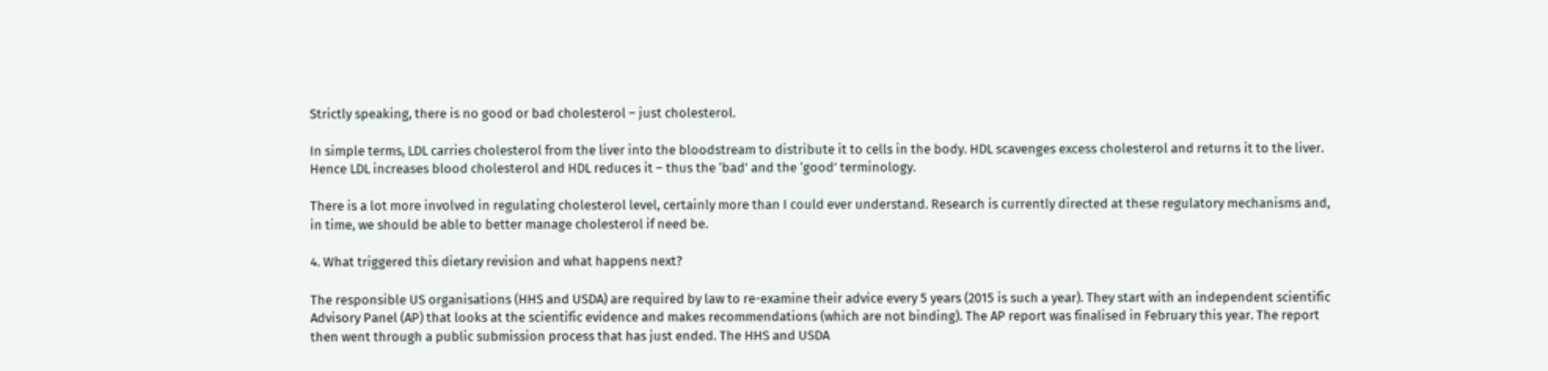Strictly speaking, there is no good or bad cholesterol – just cholesterol.

In simple terms, LDL carries cholesterol from the liver into the bloodstream to distribute it to cells in the body. HDL scavenges excess cholesterol and returns it to the liver. Hence LDL increases blood cholesterol and HDL reduces it – thus the ‘bad’ and the ‘good’ terminology.

There is a lot more involved in regulating cholesterol level, certainly more than I could ever understand. Research is currently directed at these regulatory mechanisms and, in time, we should be able to better manage cholesterol if need be.

4. What triggered this dietary revision and what happens next?

The responsible US organisations (HHS and USDA) are required by law to re-examine their advice every 5 years (2015 is such a year). They start with an independent scientific Advisory Panel (AP) that looks at the scientific evidence and makes recommendations (which are not binding). The AP report was finalised in February this year. The report then went through a public submission process that has just ended. The HHS and USDA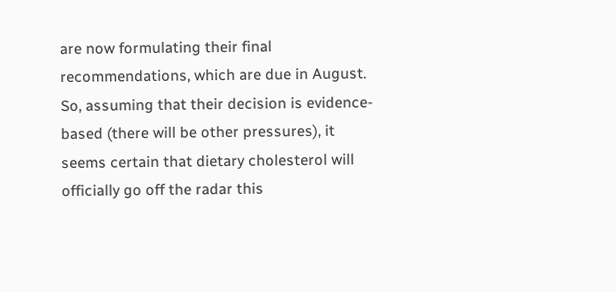are now formulating their final recommendations, which are due in August. So, assuming that their decision is evidence-based (there will be other pressures), it seems certain that dietary cholesterol will officially go off the radar this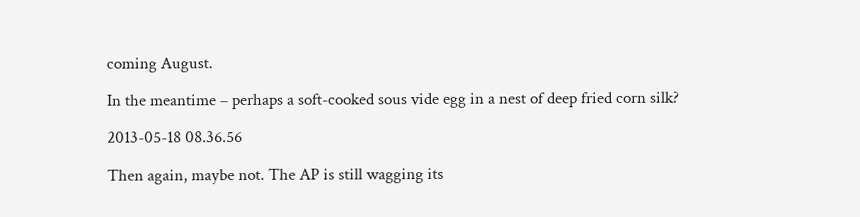coming August.

In the meantime – perhaps a soft-cooked sous vide egg in a nest of deep fried corn silk?

2013-05-18 08.36.56

Then again, maybe not. The AP is still wagging its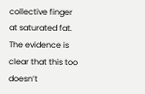collective finger at saturated fat. The evidence is clear that this too doesn’t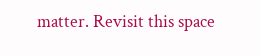matter. Revisit this space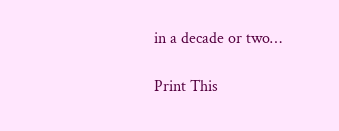in a decade or two…

Print This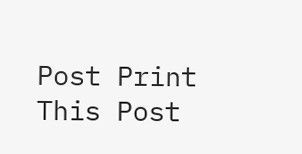Post Print This Post